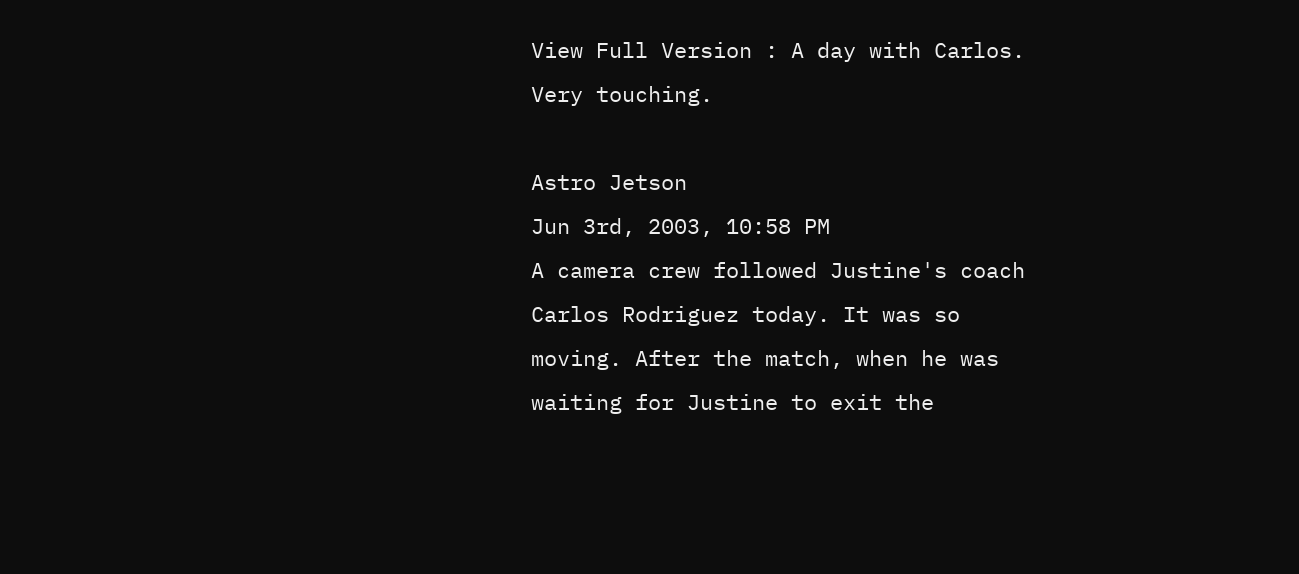View Full Version : A day with Carlos. Very touching.

Astro Jetson
Jun 3rd, 2003, 10:58 PM
A camera crew followed Justine's coach Carlos Rodriguez today. It was so moving. After the match, when he was waiting for Justine to exit the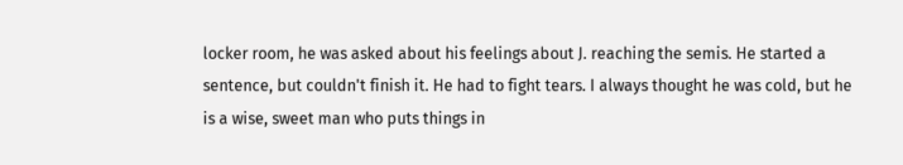locker room, he was asked about his feelings about J. reaching the semis. He started a sentence, but couldn't finish it. He had to fight tears. I always thought he was cold, but he is a wise, sweet man who puts things in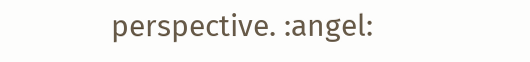perspective. :angel: